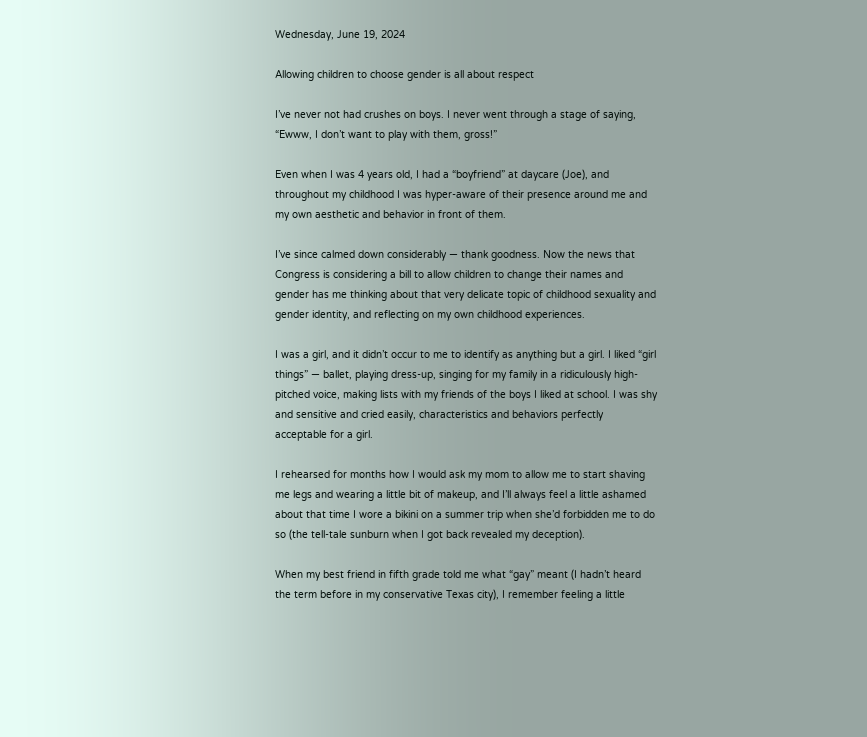Wednesday, June 19, 2024

Allowing children to choose gender is all about respect

I’ve never not had crushes on boys. I never went through a stage of saying, “Ewww, I don’t want to play with them, gross!”

Even when I was 4 years old, I had a “boyfriend” at daycare (Joe), and throughout my childhood I was hyper-aware of their presence around me and my own aesthetic and behavior in front of them.

I’ve since calmed down considerably — thank goodness. Now the news that Congress is considering a bill to allow children to change their names and gender has me thinking about that very delicate topic of childhood sexuality and gender identity, and reflecting on my own childhood experiences.

I was a girl, and it didn’t occur to me to identify as anything but a girl. I liked “girl things” — ballet, playing dress-up, singing for my family in a ridiculously high-pitched voice, making lists with my friends of the boys I liked at school. I was shy and sensitive and cried easily, characteristics and behaviors perfectly acceptable for a girl.

I rehearsed for months how I would ask my mom to allow me to start shaving me legs and wearing a little bit of makeup, and I’ll always feel a little ashamed about that time I wore a bikini on a summer trip when she’d forbidden me to do so (the tell-tale sunburn when I got back revealed my deception).

When my best friend in fifth grade told me what “gay” meant (I hadn’t heard the term before in my conservative Texas city), I remember feeling a little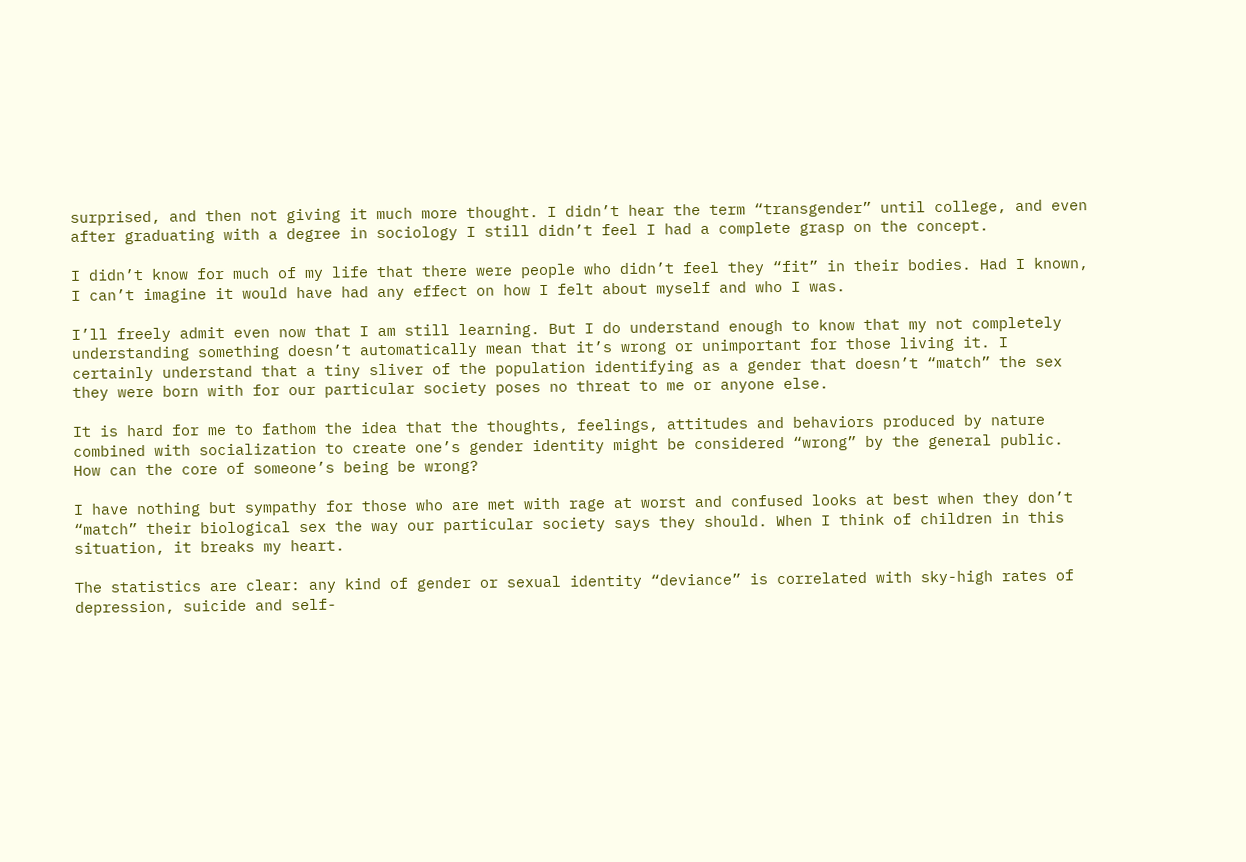surprised, and then not giving it much more thought. I didn’t hear the term “transgender” until college, and even after graduating with a degree in sociology I still didn’t feel I had a complete grasp on the concept.

I didn’t know for much of my life that there were people who didn’t feel they “fit” in their bodies. Had I known, I can’t imagine it would have had any effect on how I felt about myself and who I was.

I’ll freely admit even now that I am still learning. But I do understand enough to know that my not completely understanding something doesn’t automatically mean that it’s wrong or unimportant for those living it. I certainly understand that a tiny sliver of the population identifying as a gender that doesn’t “match” the sex they were born with for our particular society poses no threat to me or anyone else.

It is hard for me to fathom the idea that the thoughts, feelings, attitudes and behaviors produced by nature combined with socialization to create one’s gender identity might be considered “wrong” by the general public. How can the core of someone’s being be wrong?

I have nothing but sympathy for those who are met with rage at worst and confused looks at best when they don’t “match” their biological sex the way our particular society says they should. When I think of children in this situation, it breaks my heart.

The statistics are clear: any kind of gender or sexual identity “deviance” is correlated with sky-high rates of depression, suicide and self-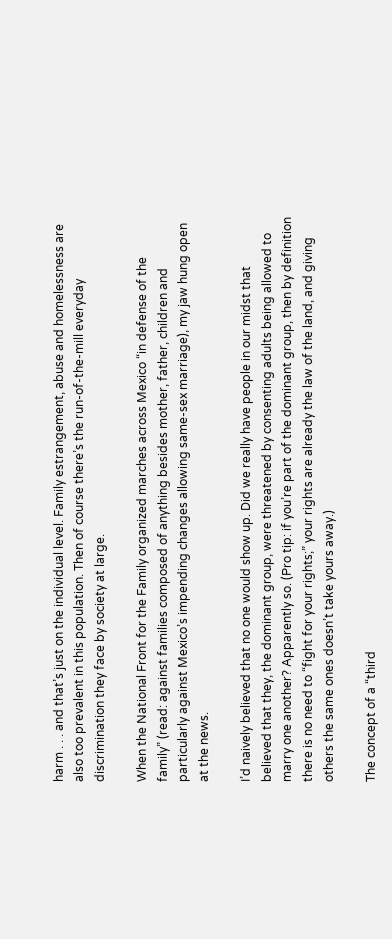harm . . . and that’s just on the individual level. Family estrangement, abuse and homelessness are also too prevalent in this population. Then of course there’s the run-of-the-mill everyday discrimination they face by society at large.

When the National Front for the Family organized marches across Mexico “in defense of the family” (read: against families composed of anything besides mother, father, children and particularly against Mexico’s impending changes allowing same-sex marriage), my jaw hung open at the news.

I’d naively believed that no one would show up. Did we really have people in our midst that believed that they, the dominant group, were threatened by consenting adults being allowed to marry one another? Apparently so. (Pro tip: if you’re part of the dominant group, then by definition there is no need to “fight for your rights;” your rights are already the law of the land, and giving others the same ones doesn’t take yours away.)

The concept of a “third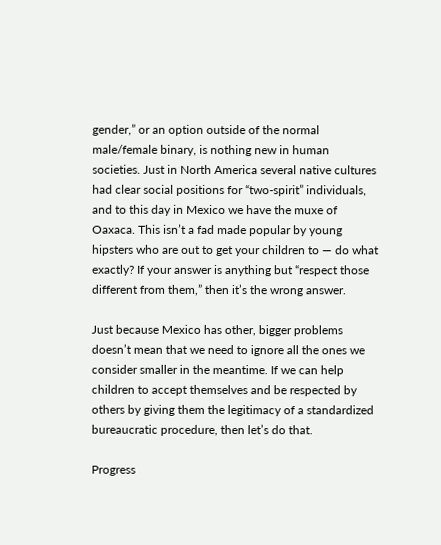gender,” or an option outside of the normal male/female binary, is nothing new in human societies. Just in North America several native cultures had clear social positions for “two-spirit” individuals, and to this day in Mexico we have the muxe of Oaxaca. This isn’t a fad made popular by young hipsters who are out to get your children to — do what exactly? If your answer is anything but “respect those different from them,” then it’s the wrong answer.

Just because Mexico has other, bigger problems doesn’t mean that we need to ignore all the ones we consider smaller in the meantime. If we can help children to accept themselves and be respected by others by giving them the legitimacy of a standardized bureaucratic procedure, then let’s do that.

Progress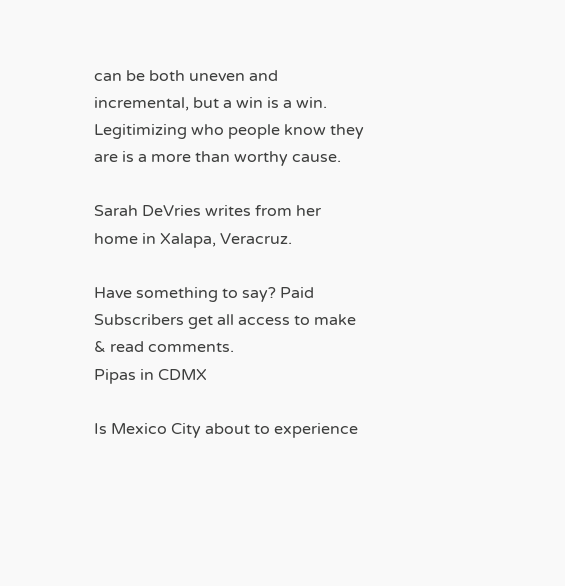can be both uneven and incremental, but a win is a win. Legitimizing who people know they are is a more than worthy cause.

Sarah DeVries writes from her home in Xalapa, Veracruz.

Have something to say? Paid Subscribers get all access to make & read comments.
Pipas in CDMX

Is Mexico City about to experience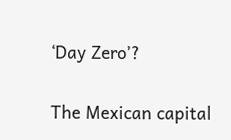‘Day Zero’?

The Mexican capital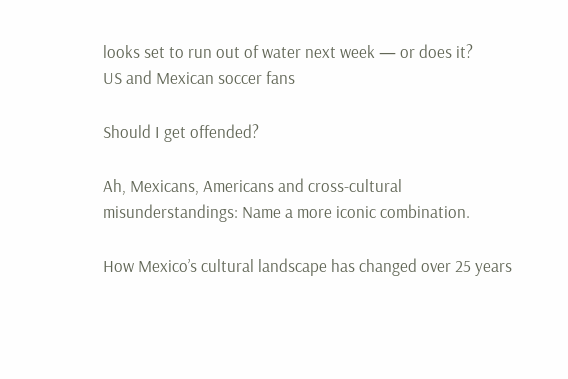looks set to run out of water next week — or does it?
US and Mexican soccer fans

Should I get offended?

Ah, Mexicans, Americans and cross-cultural misunderstandings: Name a more iconic combination.

How Mexico’s cultural landscape has changed over 25 years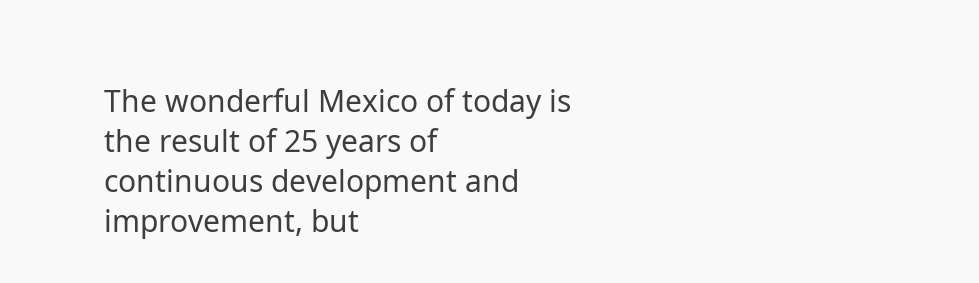The wonderful Mexico of today is the result of 25 years of continuous development and improvement, but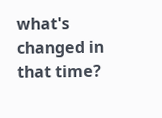what's changed in that time?